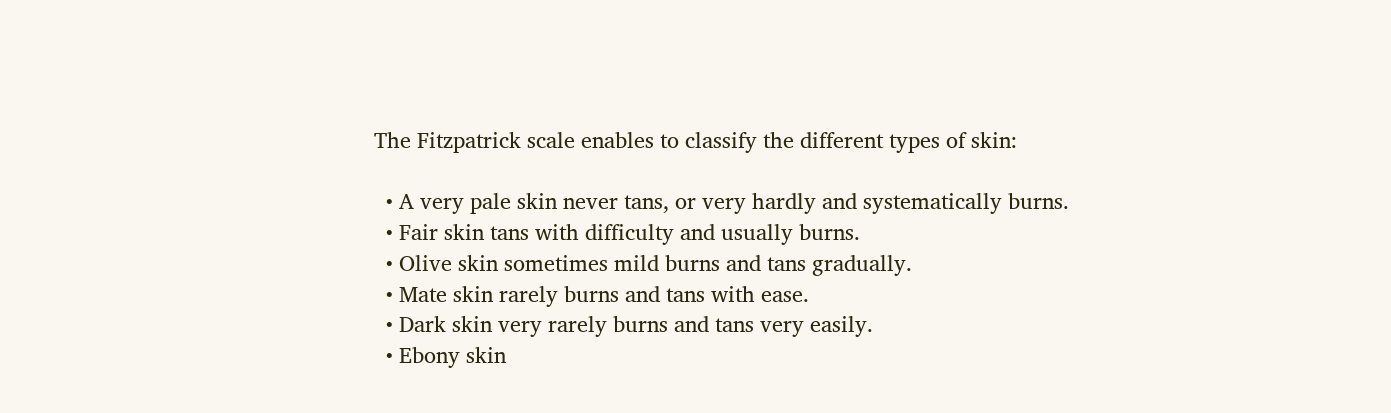The Fitzpatrick scale enables to classify the different types of skin:

  • A very pale skin never tans, or very hardly and systematically burns.
  • Fair skin tans with difficulty and usually burns.
  • Olive skin sometimes mild burns and tans gradually.
  • Mate skin rarely burns and tans with ease.
  • Dark skin very rarely burns and tans very easily.
  • Ebony skin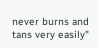never burns and tans very easily"